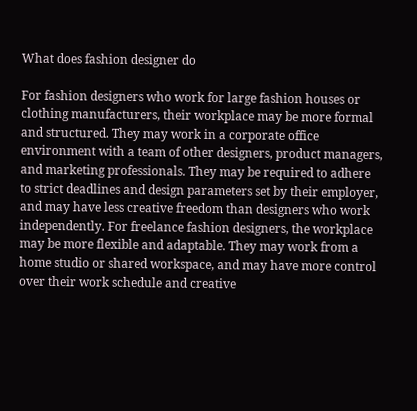What does fashion designer do

For fashion designers who work for large fashion houses or clothing manufacturers, their workplace may be more formal and structured. They may work in a corporate office environment with a team of other designers, product managers, and marketing professionals. They may be required to adhere to strict deadlines and design parameters set by their employer, and may have less creative freedom than designers who work independently. For freelance fashion designers, the workplace may be more flexible and adaptable. They may work from a home studio or shared workspace, and may have more control over their work schedule and creative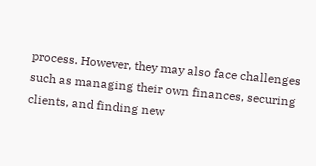process. However, they may also face challenges such as managing their own finances, securing clients, and finding new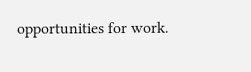opportunities for work.